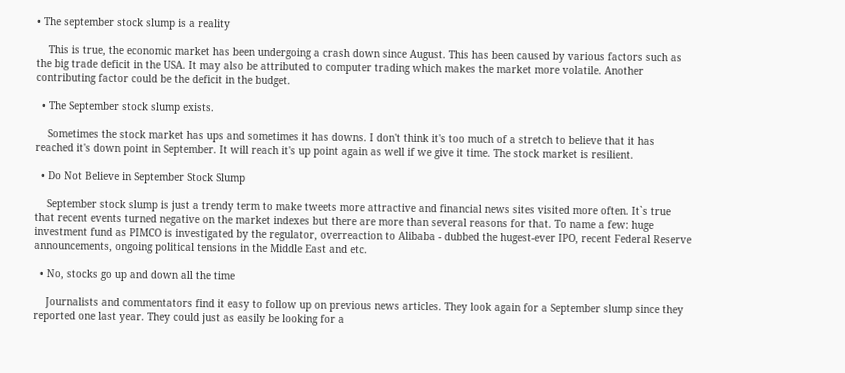• The september stock slump is a reality

    This is true, the economic market has been undergoing a crash down since August. This has been caused by various factors such as the big trade deficit in the USA. It may also be attributed to computer trading which makes the market more volatile. Another contributing factor could be the deficit in the budget.

  • The September stock slump exists.

    Sometimes the stock market has ups and sometimes it has downs. I don't think it's too much of a stretch to believe that it has reached it's down point in September. It will reach it's up point again as well if we give it time. The stock market is resilient.

  • Do Not Believe in September Stock Slump

    September stock slump is just a trendy term to make tweets more attractive and financial news sites visited more often. It`s true that recent events turned negative on the market indexes but there are more than several reasons for that. To name a few: huge investment fund as PIMCO is investigated by the regulator, overreaction to Alibaba - dubbed the hugest-ever IPO, recent Federal Reserve announcements, ongoing political tensions in the Middle East and etc.

  • No, stocks go up and down all the time

    Journalists and commentators find it easy to follow up on previous news articles. They look again for a September slump since they reported one last year. They could just as easily be looking for a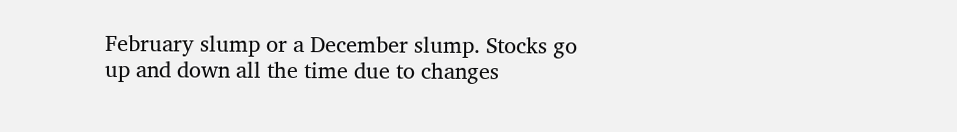February slump or a December slump. Stocks go up and down all the time due to changes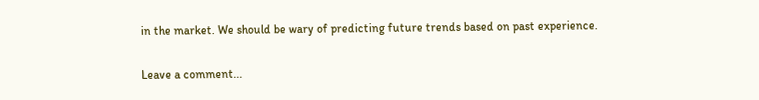in the market. We should be wary of predicting future trends based on past experience.

Leave a comment...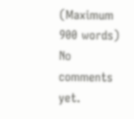(Maximum 900 words)
No comments yet.